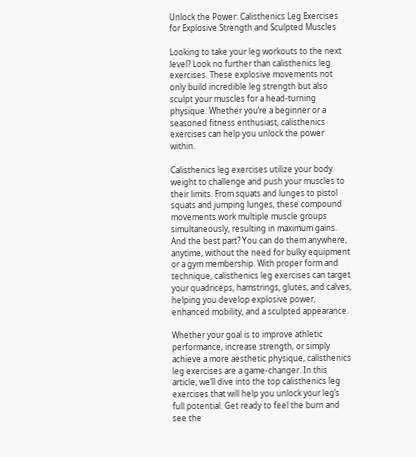Unlock the Power: Calisthenics Leg Exercises for Explosive Strength and Sculpted Muscles

Looking to take your leg workouts to the next level? Look no further than calisthenics leg exercises. These explosive movements not only build incredible leg strength but also sculpt your muscles for a head-turning physique. Whether you’re a beginner or a seasoned fitness enthusiast, calisthenics exercises can help you unlock the power within.

Calisthenics leg exercises utilize your body weight to challenge and push your muscles to their limits. From squats and lunges to pistol squats and jumping lunges, these compound movements work multiple muscle groups simultaneously, resulting in maximum gains. And the best part? You can do them anywhere, anytime, without the need for bulky equipment or a gym membership. With proper form and technique, calisthenics leg exercises can target your quadriceps, hamstrings, glutes, and calves, helping you develop explosive power, enhanced mobility, and a sculpted appearance.

Whether your goal is to improve athletic performance, increase strength, or simply achieve a more aesthetic physique, calisthenics leg exercises are a game-changer. In this article, we’ll dive into the top calisthenics leg exercises that will help you unlock your leg’s full potential. Get ready to feel the burn and see the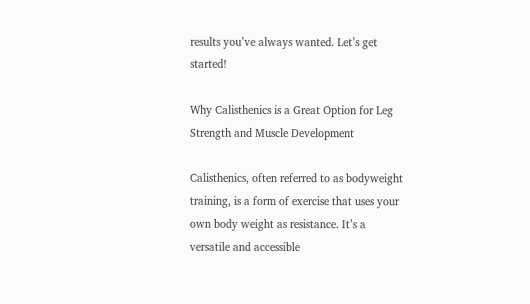results you’ve always wanted. Let’s get started!

Why Calisthenics is a Great Option for Leg Strength and Muscle Development

Calisthenics, often referred to as bodyweight training, is a form of exercise that uses your own body weight as resistance. It’s a versatile and accessible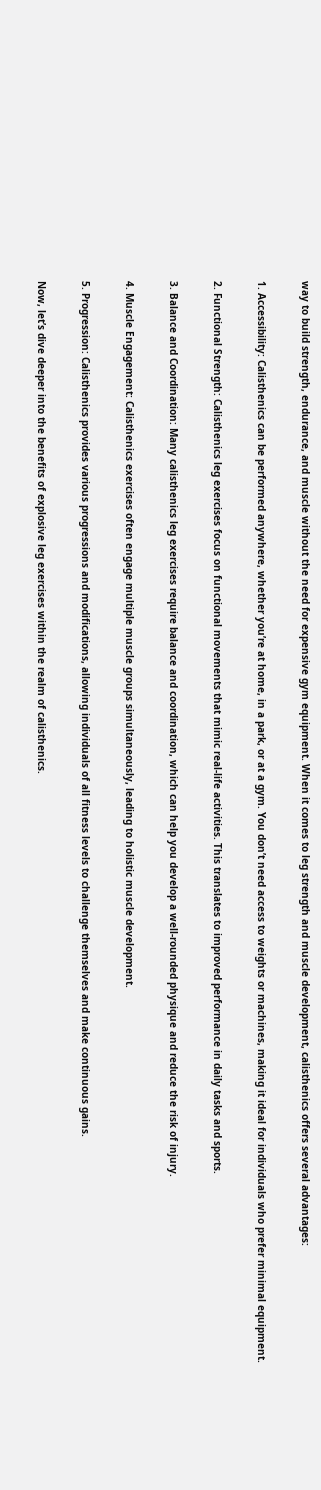way to build strength, endurance, and muscle without the need for expensive gym equipment. When it comes to leg strength and muscle development, calisthenics offers several advantages:

1. Accessibility: Calisthenics can be performed anywhere, whether you’re at home, in a park, or at a gym. You don’t need access to weights or machines, making it ideal for individuals who prefer minimal equipment.

2. Functional Strength: Calisthenics leg exercises focus on functional movements that mimic real-life activities. This translates to improved performance in daily tasks and sports.

3. Balance and Coordination: Many calisthenics leg exercises require balance and coordination, which can help you develop a well-rounded physique and reduce the risk of injury.

4. Muscle Engagement: Calisthenics exercises often engage multiple muscle groups simultaneously, leading to holistic muscle development.

5. Progression: Calisthenics provides various progressions and modifications, allowing individuals of all fitness levels to challenge themselves and make continuous gains.

Now, let’s dive deeper into the benefits of explosive leg exercises within the realm of calisthenics.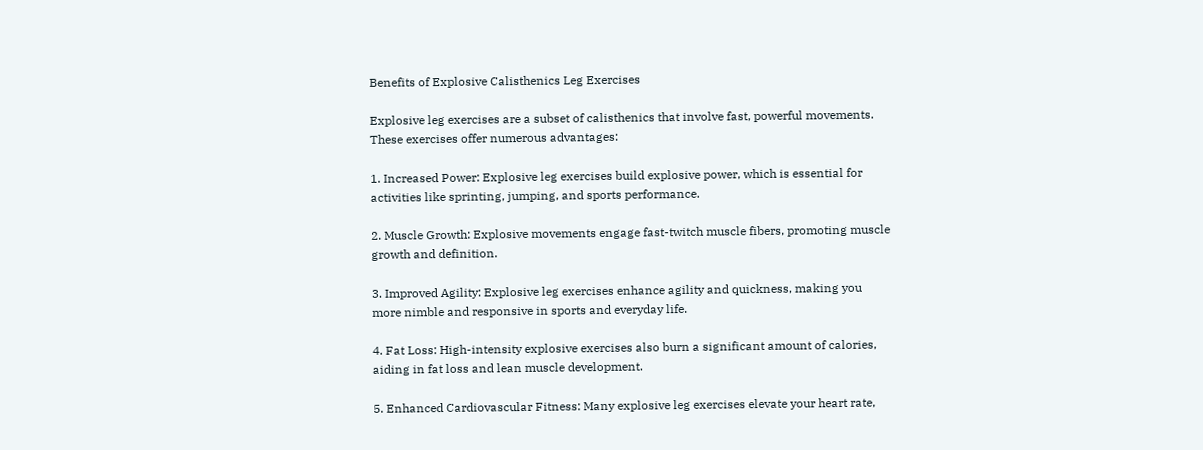Benefits of Explosive Calisthenics Leg Exercises

Explosive leg exercises are a subset of calisthenics that involve fast, powerful movements. These exercises offer numerous advantages:

1. Increased Power: Explosive leg exercises build explosive power, which is essential for activities like sprinting, jumping, and sports performance.

2. Muscle Growth: Explosive movements engage fast-twitch muscle fibers, promoting muscle growth and definition.

3. Improved Agility: Explosive leg exercises enhance agility and quickness, making you more nimble and responsive in sports and everyday life.

4. Fat Loss: High-intensity explosive exercises also burn a significant amount of calories, aiding in fat loss and lean muscle development.

5. Enhanced Cardiovascular Fitness: Many explosive leg exercises elevate your heart rate,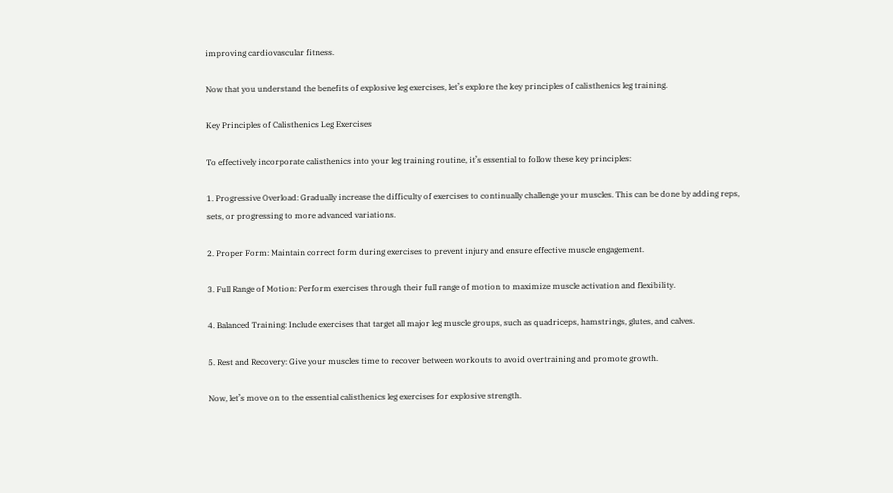improving cardiovascular fitness.

Now that you understand the benefits of explosive leg exercises, let’s explore the key principles of calisthenics leg training.

Key Principles of Calisthenics Leg Exercises

To effectively incorporate calisthenics into your leg training routine, it’s essential to follow these key principles:

1. Progressive Overload: Gradually increase the difficulty of exercises to continually challenge your muscles. This can be done by adding reps, sets, or progressing to more advanced variations.

2. Proper Form: Maintain correct form during exercises to prevent injury and ensure effective muscle engagement.

3. Full Range of Motion: Perform exercises through their full range of motion to maximize muscle activation and flexibility.

4. Balanced Training: Include exercises that target all major leg muscle groups, such as quadriceps, hamstrings, glutes, and calves.

5. Rest and Recovery: Give your muscles time to recover between workouts to avoid overtraining and promote growth.

Now, let’s move on to the essential calisthenics leg exercises for explosive strength.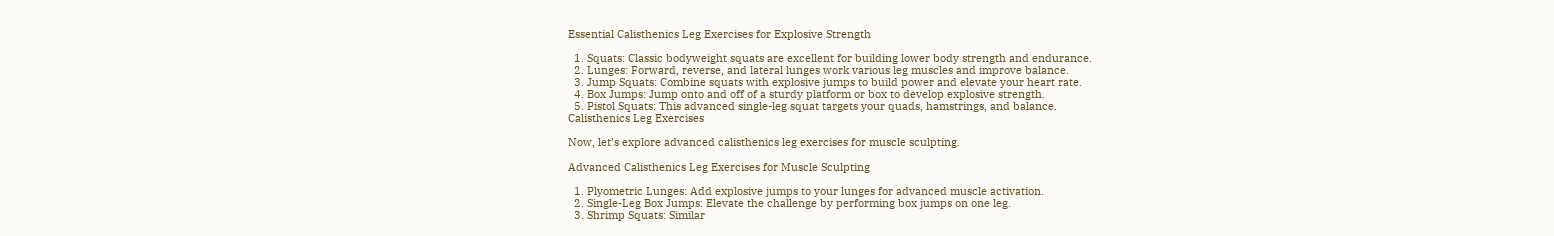Essential Calisthenics Leg Exercises for Explosive Strength

  1. Squats: Classic bodyweight squats are excellent for building lower body strength and endurance.
  2. Lunges: Forward, reverse, and lateral lunges work various leg muscles and improve balance.
  3. Jump Squats: Combine squats with explosive jumps to build power and elevate your heart rate.
  4. Box Jumps: Jump onto and off of a sturdy platform or box to develop explosive strength.
  5. Pistol Squats: This advanced single-leg squat targets your quads, hamstrings, and balance.
Calisthenics Leg Exercises

Now, let’s explore advanced calisthenics leg exercises for muscle sculpting.

Advanced Calisthenics Leg Exercises for Muscle Sculpting

  1. Plyometric Lunges: Add explosive jumps to your lunges for advanced muscle activation.
  2. Single-Leg Box Jumps: Elevate the challenge by performing box jumps on one leg.
  3. Shrimp Squats: Similar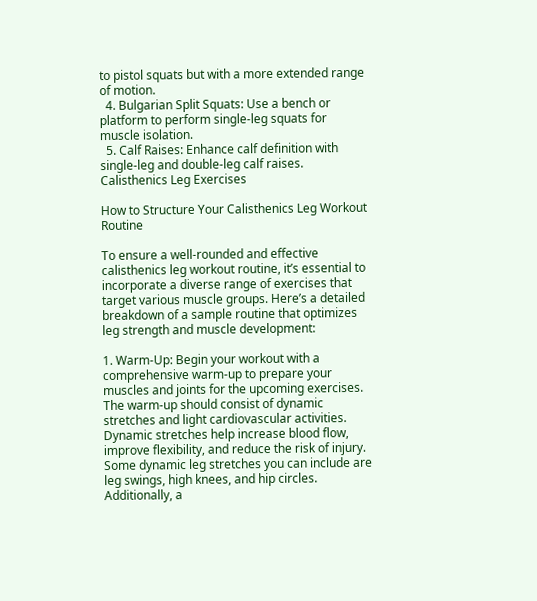to pistol squats but with a more extended range of motion.
  4. Bulgarian Split Squats: Use a bench or platform to perform single-leg squats for muscle isolation.
  5. Calf Raises: Enhance calf definition with single-leg and double-leg calf raises.
Calisthenics Leg Exercises

How to Structure Your Calisthenics Leg Workout Routine

To ensure a well-rounded and effective calisthenics leg workout routine, it’s essential to incorporate a diverse range of exercises that target various muscle groups. Here’s a detailed breakdown of a sample routine that optimizes leg strength and muscle development:

1. Warm-Up: Begin your workout with a comprehensive warm-up to prepare your muscles and joints for the upcoming exercises. The warm-up should consist of dynamic stretches and light cardiovascular activities. Dynamic stretches help increase blood flow, improve flexibility, and reduce the risk of injury. Some dynamic leg stretches you can include are leg swings, high knees, and hip circles. Additionally, a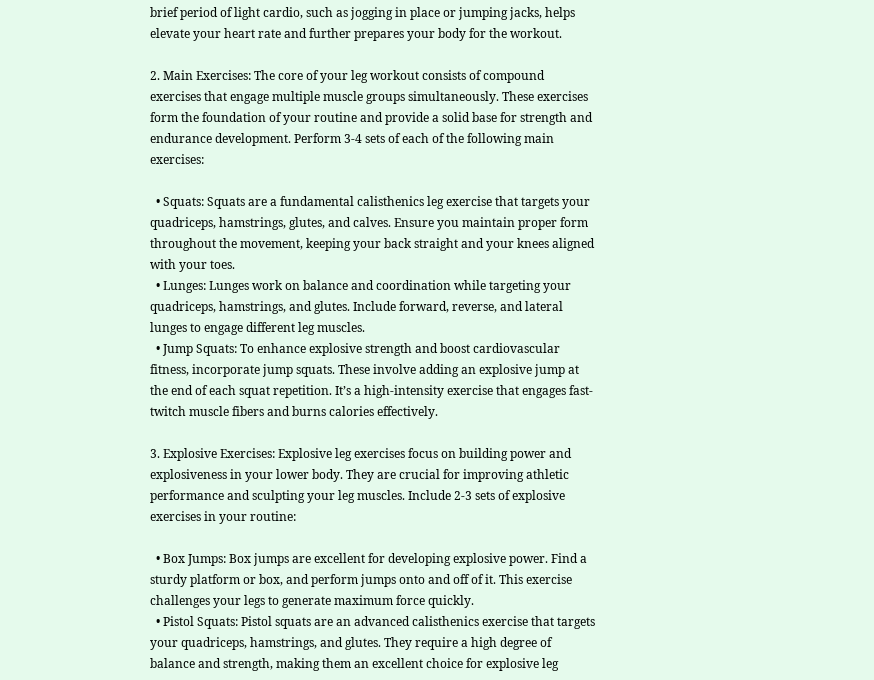brief period of light cardio, such as jogging in place or jumping jacks, helps elevate your heart rate and further prepares your body for the workout.

2. Main Exercises: The core of your leg workout consists of compound exercises that engage multiple muscle groups simultaneously. These exercises form the foundation of your routine and provide a solid base for strength and endurance development. Perform 3-4 sets of each of the following main exercises:

  • Squats: Squats are a fundamental calisthenics leg exercise that targets your quadriceps, hamstrings, glutes, and calves. Ensure you maintain proper form throughout the movement, keeping your back straight and your knees aligned with your toes.
  • Lunges: Lunges work on balance and coordination while targeting your quadriceps, hamstrings, and glutes. Include forward, reverse, and lateral lunges to engage different leg muscles.
  • Jump Squats: To enhance explosive strength and boost cardiovascular fitness, incorporate jump squats. These involve adding an explosive jump at the end of each squat repetition. It’s a high-intensity exercise that engages fast-twitch muscle fibers and burns calories effectively.

3. Explosive Exercises: Explosive leg exercises focus on building power and explosiveness in your lower body. They are crucial for improving athletic performance and sculpting your leg muscles. Include 2-3 sets of explosive exercises in your routine:

  • Box Jumps: Box jumps are excellent for developing explosive power. Find a sturdy platform or box, and perform jumps onto and off of it. This exercise challenges your legs to generate maximum force quickly.
  • Pistol Squats: Pistol squats are an advanced calisthenics exercise that targets your quadriceps, hamstrings, and glutes. They require a high degree of balance and strength, making them an excellent choice for explosive leg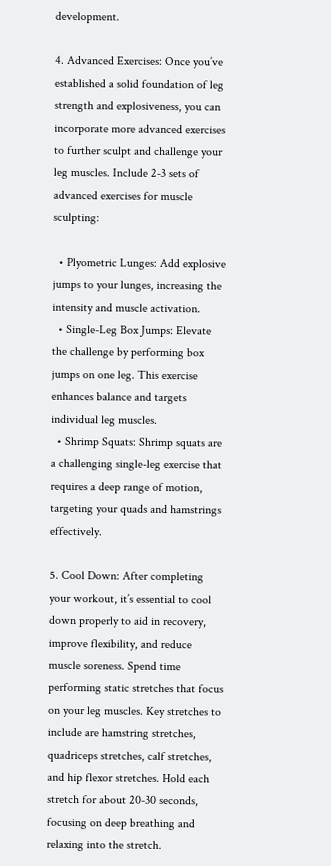development.

4. Advanced Exercises: Once you’ve established a solid foundation of leg strength and explosiveness, you can incorporate more advanced exercises to further sculpt and challenge your leg muscles. Include 2-3 sets of advanced exercises for muscle sculpting:

  • Plyometric Lunges: Add explosive jumps to your lunges, increasing the intensity and muscle activation.
  • Single-Leg Box Jumps: Elevate the challenge by performing box jumps on one leg. This exercise enhances balance and targets individual leg muscles.
  • Shrimp Squats: Shrimp squats are a challenging single-leg exercise that requires a deep range of motion, targeting your quads and hamstrings effectively.

5. Cool Down: After completing your workout, it’s essential to cool down properly to aid in recovery, improve flexibility, and reduce muscle soreness. Spend time performing static stretches that focus on your leg muscles. Key stretches to include are hamstring stretches, quadriceps stretches, calf stretches, and hip flexor stretches. Hold each stretch for about 20-30 seconds, focusing on deep breathing and relaxing into the stretch.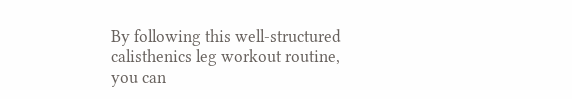By following this well-structured calisthenics leg workout routine, you can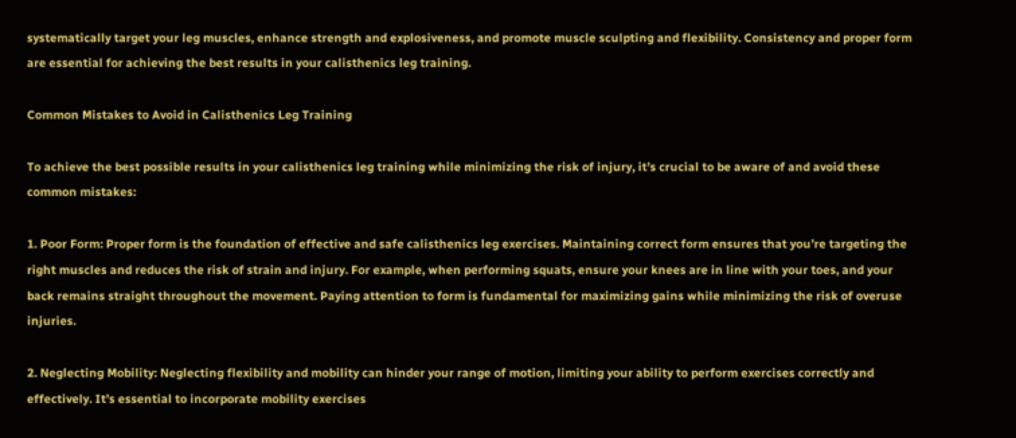systematically target your leg muscles, enhance strength and explosiveness, and promote muscle sculpting and flexibility. Consistency and proper form are essential for achieving the best results in your calisthenics leg training.

Common Mistakes to Avoid in Calisthenics Leg Training

To achieve the best possible results in your calisthenics leg training while minimizing the risk of injury, it’s crucial to be aware of and avoid these common mistakes:

1. Poor Form: Proper form is the foundation of effective and safe calisthenics leg exercises. Maintaining correct form ensures that you’re targeting the right muscles and reduces the risk of strain and injury. For example, when performing squats, ensure your knees are in line with your toes, and your back remains straight throughout the movement. Paying attention to form is fundamental for maximizing gains while minimizing the risk of overuse injuries.

2. Neglecting Mobility: Neglecting flexibility and mobility can hinder your range of motion, limiting your ability to perform exercises correctly and effectively. It’s essential to incorporate mobility exercises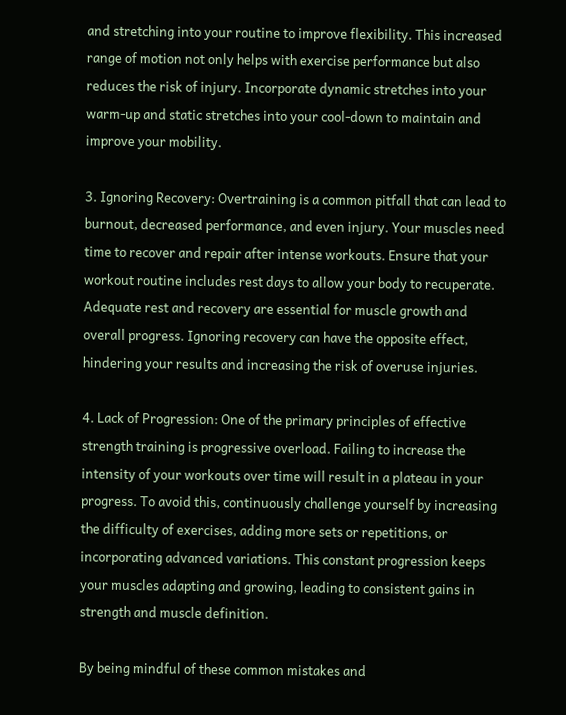and stretching into your routine to improve flexibility. This increased range of motion not only helps with exercise performance but also reduces the risk of injury. Incorporate dynamic stretches into your warm-up and static stretches into your cool-down to maintain and improve your mobility.

3. Ignoring Recovery: Overtraining is a common pitfall that can lead to burnout, decreased performance, and even injury. Your muscles need time to recover and repair after intense workouts. Ensure that your workout routine includes rest days to allow your body to recuperate. Adequate rest and recovery are essential for muscle growth and overall progress. Ignoring recovery can have the opposite effect, hindering your results and increasing the risk of overuse injuries.

4. Lack of Progression: One of the primary principles of effective strength training is progressive overload. Failing to increase the intensity of your workouts over time will result in a plateau in your progress. To avoid this, continuously challenge yourself by increasing the difficulty of exercises, adding more sets or repetitions, or incorporating advanced variations. This constant progression keeps your muscles adapting and growing, leading to consistent gains in strength and muscle definition.

By being mindful of these common mistakes and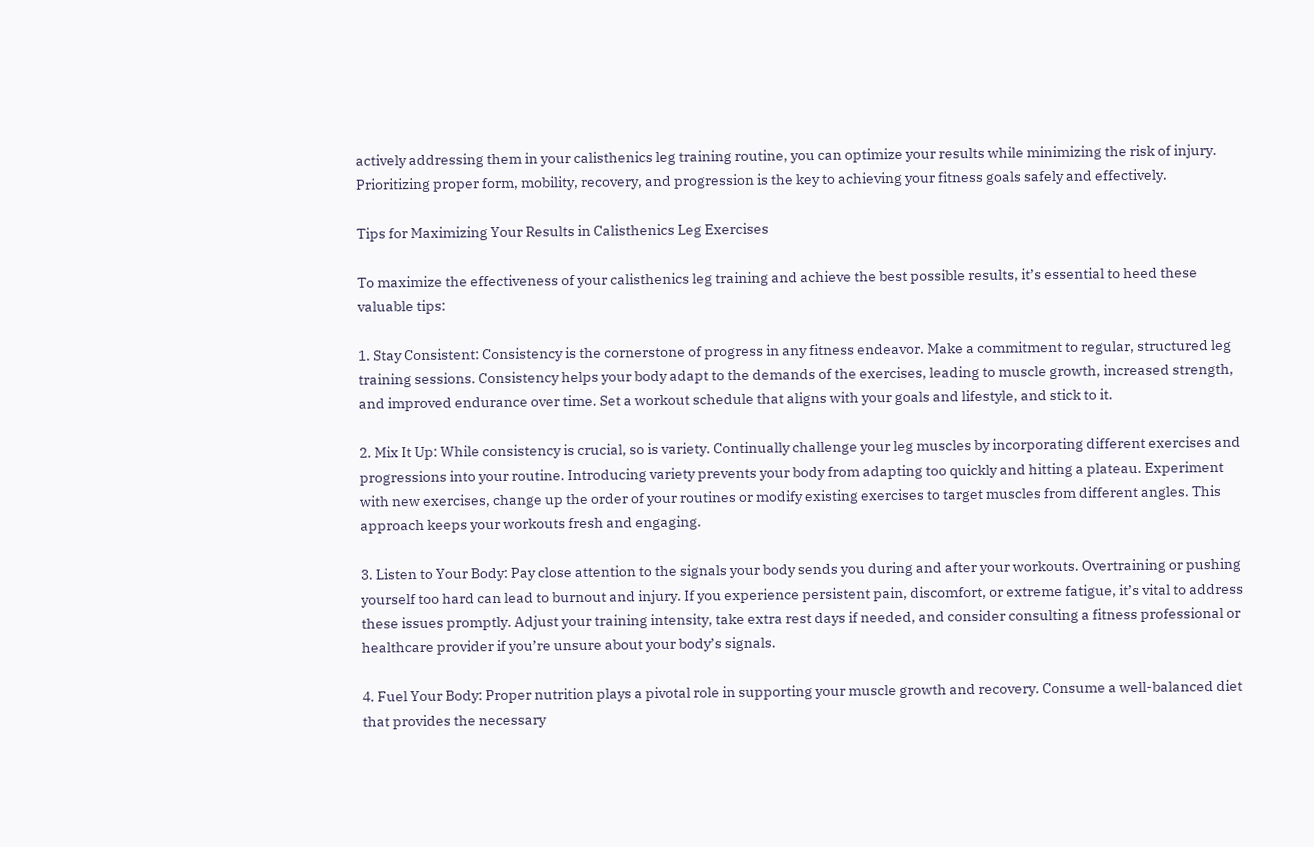actively addressing them in your calisthenics leg training routine, you can optimize your results while minimizing the risk of injury. Prioritizing proper form, mobility, recovery, and progression is the key to achieving your fitness goals safely and effectively.

Tips for Maximizing Your Results in Calisthenics Leg Exercises

To maximize the effectiveness of your calisthenics leg training and achieve the best possible results, it’s essential to heed these valuable tips:

1. Stay Consistent: Consistency is the cornerstone of progress in any fitness endeavor. Make a commitment to regular, structured leg training sessions. Consistency helps your body adapt to the demands of the exercises, leading to muscle growth, increased strength, and improved endurance over time. Set a workout schedule that aligns with your goals and lifestyle, and stick to it.

2. Mix It Up: While consistency is crucial, so is variety. Continually challenge your leg muscles by incorporating different exercises and progressions into your routine. Introducing variety prevents your body from adapting too quickly and hitting a plateau. Experiment with new exercises, change up the order of your routines or modify existing exercises to target muscles from different angles. This approach keeps your workouts fresh and engaging.

3. Listen to Your Body: Pay close attention to the signals your body sends you during and after your workouts. Overtraining or pushing yourself too hard can lead to burnout and injury. If you experience persistent pain, discomfort, or extreme fatigue, it’s vital to address these issues promptly. Adjust your training intensity, take extra rest days if needed, and consider consulting a fitness professional or healthcare provider if you’re unsure about your body’s signals.

4. Fuel Your Body: Proper nutrition plays a pivotal role in supporting your muscle growth and recovery. Consume a well-balanced diet that provides the necessary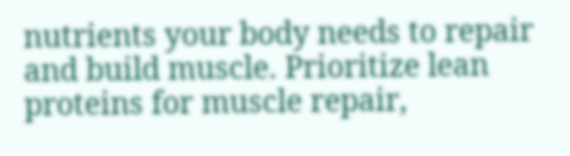nutrients your body needs to repair and build muscle. Prioritize lean proteins for muscle repair,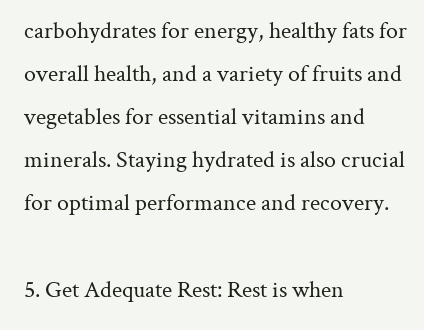carbohydrates for energy, healthy fats for overall health, and a variety of fruits and vegetables for essential vitamins and minerals. Staying hydrated is also crucial for optimal performance and recovery.

5. Get Adequate Rest: Rest is when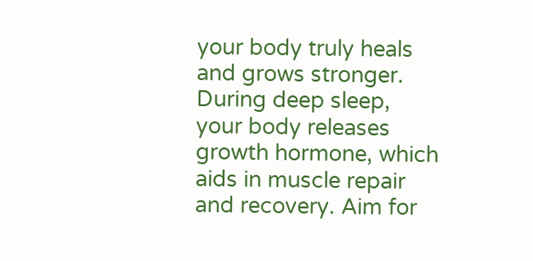your body truly heals and grows stronger. During deep sleep, your body releases growth hormone, which aids in muscle repair and recovery. Aim for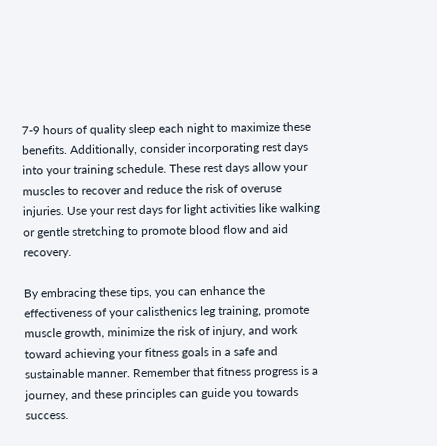7-9 hours of quality sleep each night to maximize these benefits. Additionally, consider incorporating rest days into your training schedule. These rest days allow your muscles to recover and reduce the risk of overuse injuries. Use your rest days for light activities like walking or gentle stretching to promote blood flow and aid recovery.

By embracing these tips, you can enhance the effectiveness of your calisthenics leg training, promote muscle growth, minimize the risk of injury, and work toward achieving your fitness goals in a safe and sustainable manner. Remember that fitness progress is a journey, and these principles can guide you towards success.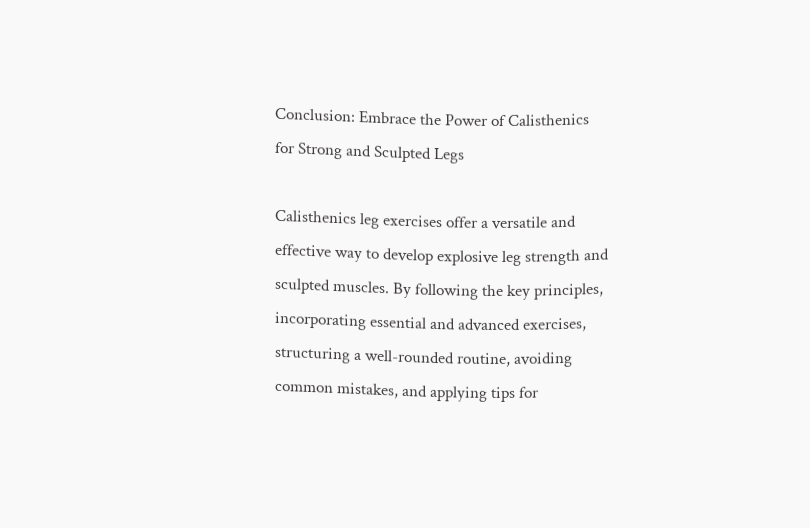Conclusion: Embrace the Power of Calisthenics for Strong and Sculpted Legs

Calisthenics leg exercises offer a versatile and effective way to develop explosive leg strength and sculpted muscles. By following the key principles, incorporating essential and advanced exercises, structuring a well-rounded routine, avoiding common mistakes, and applying tips for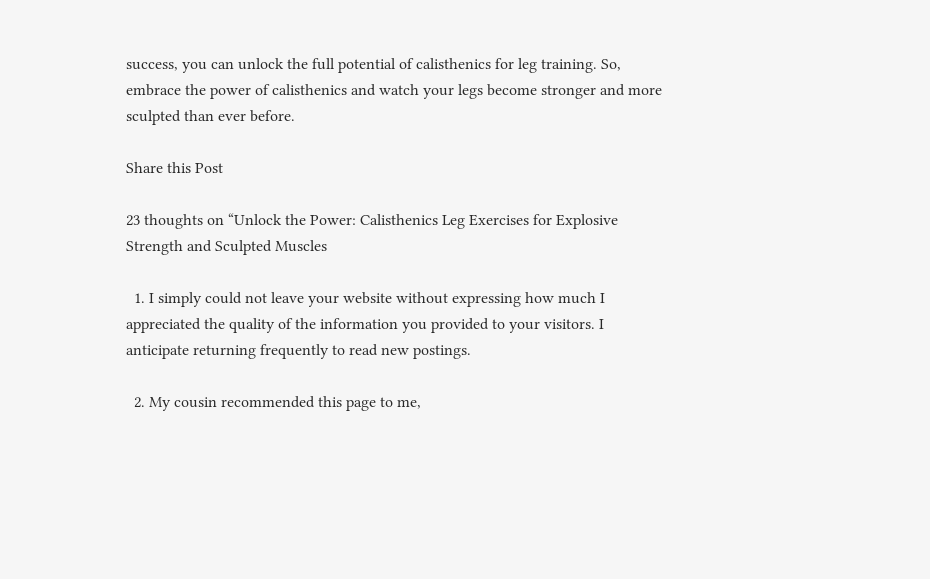success, you can unlock the full potential of calisthenics for leg training. So, embrace the power of calisthenics and watch your legs become stronger and more sculpted than ever before.

Share this Post

23 thoughts on “Unlock the Power: Calisthenics Leg Exercises for Explosive Strength and Sculpted Muscles

  1. I simply could not leave your website without expressing how much I appreciated the quality of the information you provided to your visitors. I anticipate returning frequently to read new postings.

  2. My cousin recommended this page to me,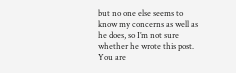but no one else seems to know my concerns as well as he does, so I’m not sure whether he wrote this post. You are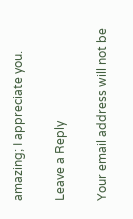amazing; I appreciate you.

Leave a Reply

Your email address will not be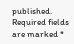published. Required fields are marked *